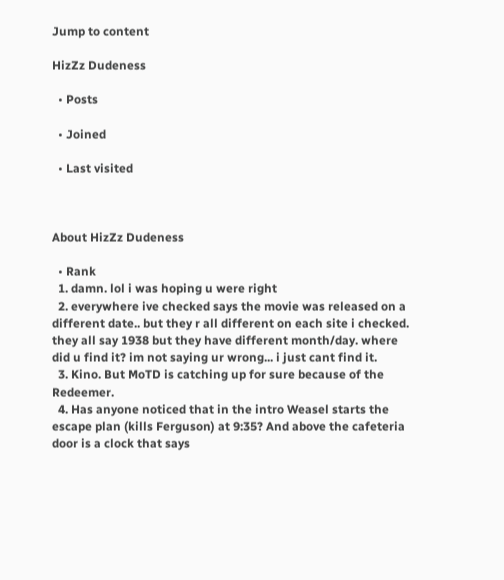Jump to content

HizZz Dudeness

  • Posts

  • Joined

  • Last visited



About HizZz Dudeness

  • Rank
  1. damn. lol i was hoping u were right
  2. everywhere ive checked says the movie was released on a different date.. but they r all different on each site i checked. they all say 1938 but they have different month/day. where did u find it? im not saying ur wrong... i just cant find it.
  3. Kino. But MoTD is catching up for sure because of the Redeemer.
  4. Has anyone noticed that in the intro Weasel starts the escape plan (kills Ferguson) at 9:35? And above the cafeteria door is a clock that says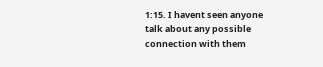1:15. I havent seen anyone talk about any possible connection with them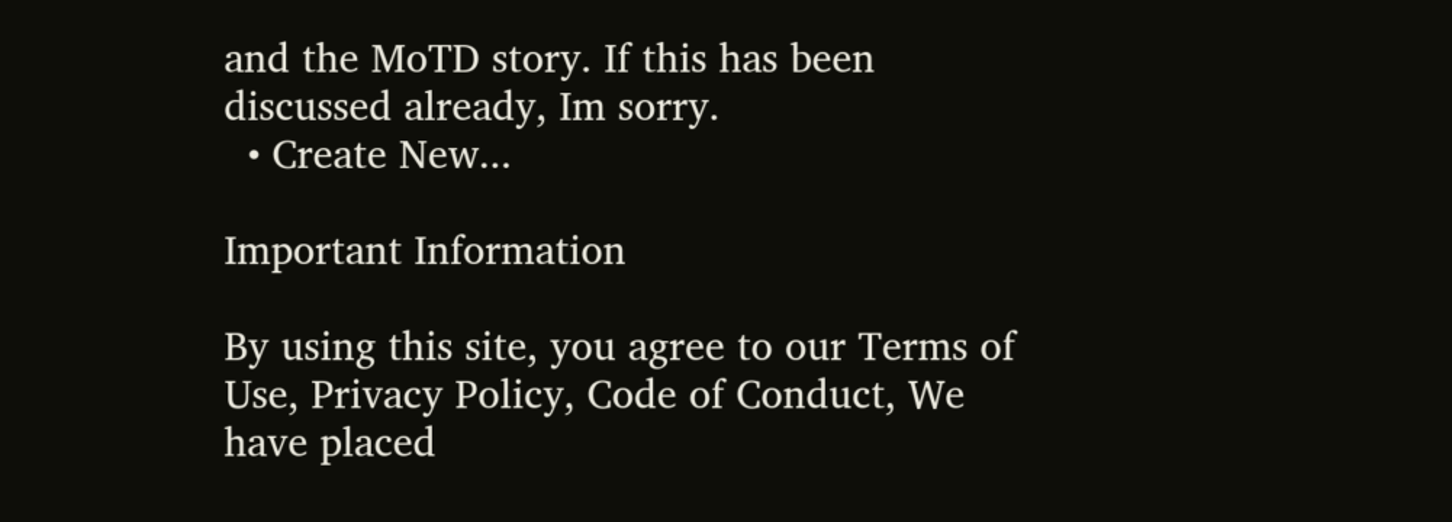and the MoTD story. If this has been discussed already, Im sorry.
  • Create New...

Important Information

By using this site, you agree to our Terms of Use, Privacy Policy, Code of Conduct, We have placed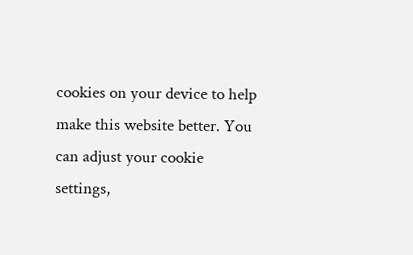cookies on your device to help make this website better. You can adjust your cookie settings,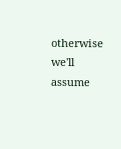otherwise we'll assume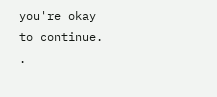you're okay to continue. .